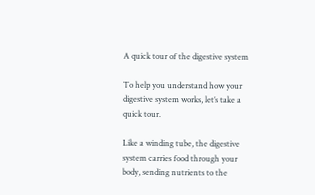A quick tour of the digestive system

To help you understand how your digestive system works, let’s take a quick tour.

Like a winding tube, the digestive system carries food through your body, sending nutrients to the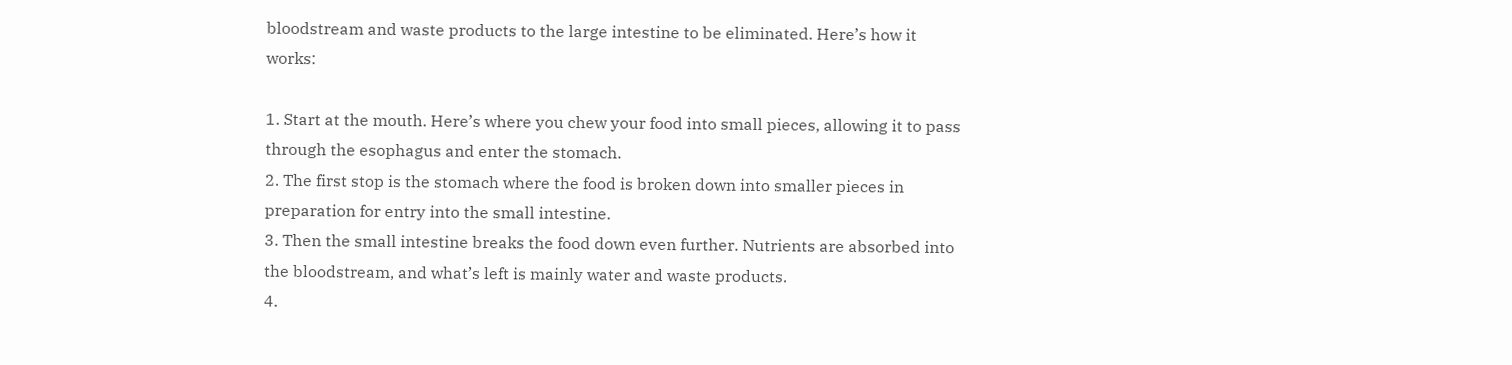bloodstream and waste products to the large intestine to be eliminated. Here’s how it works:

1. Start at the mouth. Here’s where you chew your food into small pieces, allowing it to pass through the esophagus and enter the stomach.
2. The first stop is the stomach where the food is broken down into smaller pieces in preparation for entry into the small intestine.
3. Then the small intestine breaks the food down even further. Nutrients are absorbed into the bloodstream, and what’s left is mainly water and waste products.
4.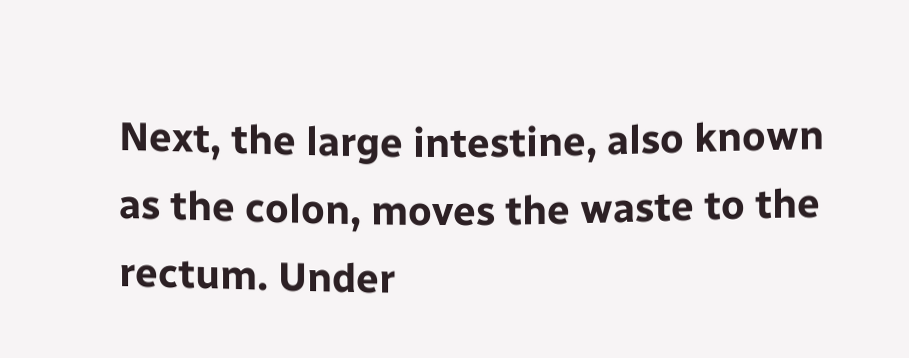Next, the large intestine, also known as the colon, moves the waste to the rectum. Under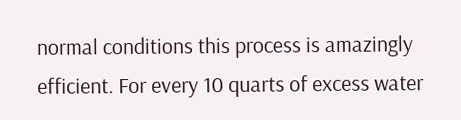normal conditions this process is amazingly efficient. For every 10 quarts of excess water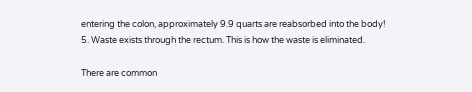entering the colon, approximately 9.9 quarts are reabsorbed into the body!
5. Waste exists through the rectum. This is how the waste is eliminated.

There are common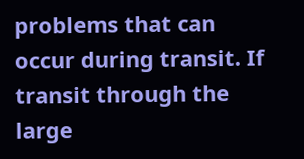problems that can occur during transit. If transit through the large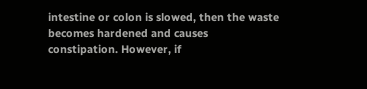intestine or colon is slowed, then the waste becomes hardened and causes constipation. However, if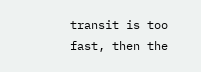transit is too fast, then the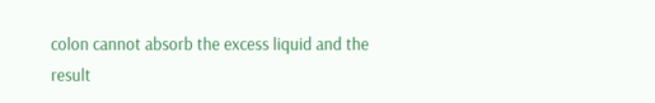colon cannot absorb the excess liquid and the result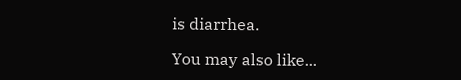is diarrhea.

You may also like...